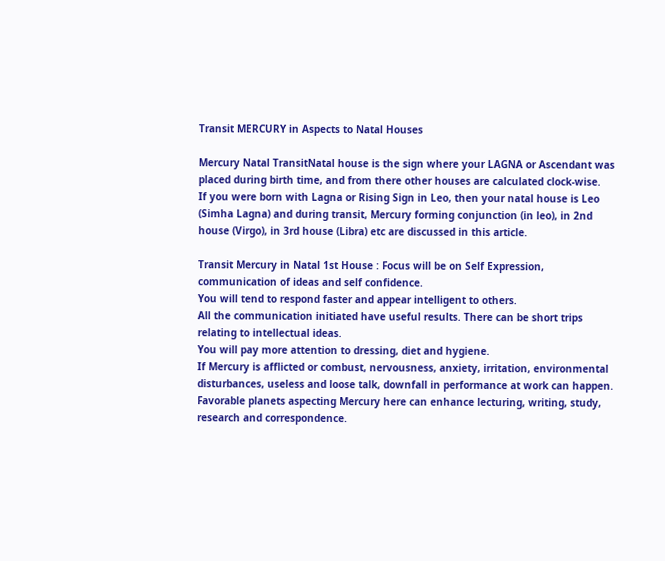Transit MERCURY in Aspects to Natal Houses

Mercury Natal TransitNatal house is the sign where your LAGNA or Ascendant was placed during birth time, and from there other houses are calculated clock-wise.
If you were born with Lagna or Rising Sign in Leo, then your natal house is Leo (Simha Lagna) and during transit, Mercury forming conjunction (in leo), in 2nd house (Virgo), in 3rd house (Libra) etc are discussed in this article.

Transit Mercury in Natal 1st House : Focus will be on Self Expression, communication of ideas and self confidence.
You will tend to respond faster and appear intelligent to others.
All the communication initiated have useful results. There can be short trips relating to intellectual ideas.
You will pay more attention to dressing, diet and hygiene.
If Mercury is afflicted or combust, nervousness, anxiety, irritation, environmental disturbances, useless and loose talk, downfall in performance at work can happen.
Favorable planets aspecting Mercury here can enhance lecturing, writing, study, research and correspondence.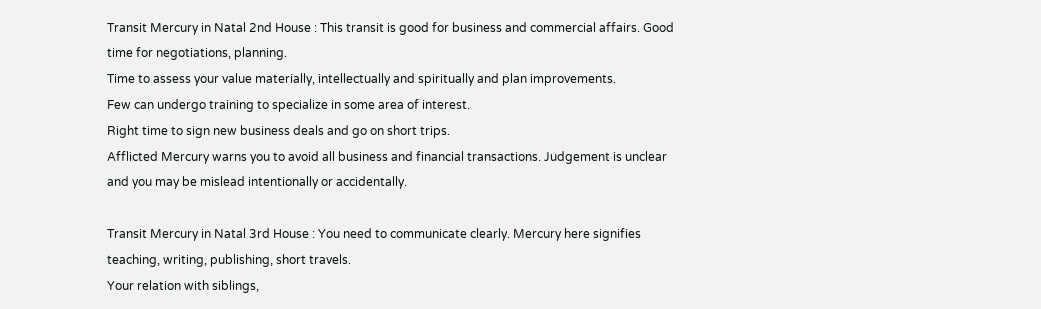Transit Mercury in Natal 2nd House : This transit is good for business and commercial affairs. Good time for negotiations, planning.
Time to assess your value materially, intellectually and spiritually and plan improvements.
Few can undergo training to specialize in some area of interest.
Right time to sign new business deals and go on short trips.
Afflicted Mercury warns you to avoid all business and financial transactions. Judgement is unclear and you may be mislead intentionally or accidentally.

Transit Mercury in Natal 3rd House : You need to communicate clearly. Mercury here signifies teaching, writing, publishing, short travels.
Your relation with siblings,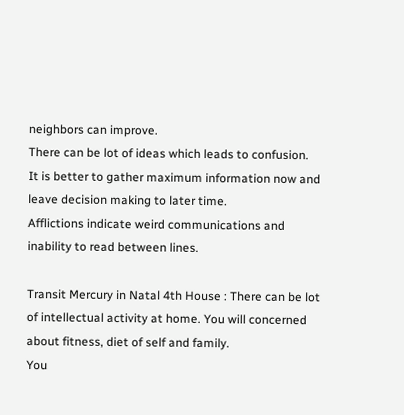neighbors can improve.
There can be lot of ideas which leads to confusion.
It is better to gather maximum information now and leave decision making to later time.
Afflictions indicate weird communications and inability to read between lines.

Transit Mercury in Natal 4th House : There can be lot of intellectual activity at home. You will concerned about fitness, diet of self and family.
You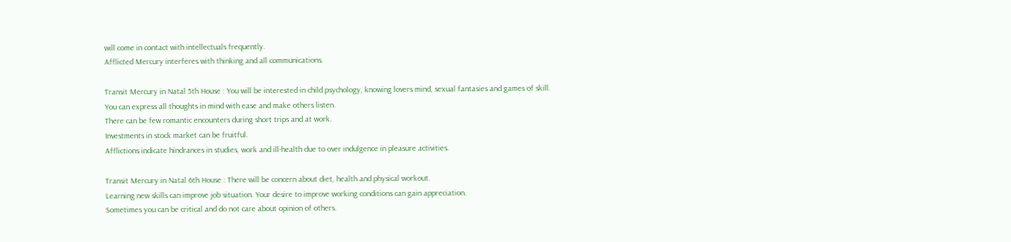will come in contact with intellectuals frequently.
Afflicted Mercury interferes with thinking and all communications.

Transit Mercury in Natal 5th House : You will be interested in child psychology, knowing lovers mind, sexual fantasies and games of skill.
You can express all thoughts in mind with ease and make others listen.
There can be few romantic encounters during short trips and at work.
Investments in stock market can be fruitful.
Afflictions indicate hindrances in studies, work and ill-health due to over indulgence in pleasure activities.

Transit Mercury in Natal 6th House : There will be concern about diet, health and physical workout.
Learning new skills can improve job situation. Your desire to improve working conditions can gain appreciation.
Sometimes you can be critical and do not care about opinion of others.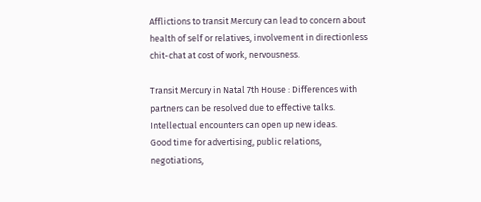Afflictions to transit Mercury can lead to concern about health of self or relatives, involvement in directionless chit-chat at cost of work, nervousness.

Transit Mercury in Natal 7th House : Differences with partners can be resolved due to effective talks.
Intellectual encounters can open up new ideas.
Good time for advertising, public relations, negotiations,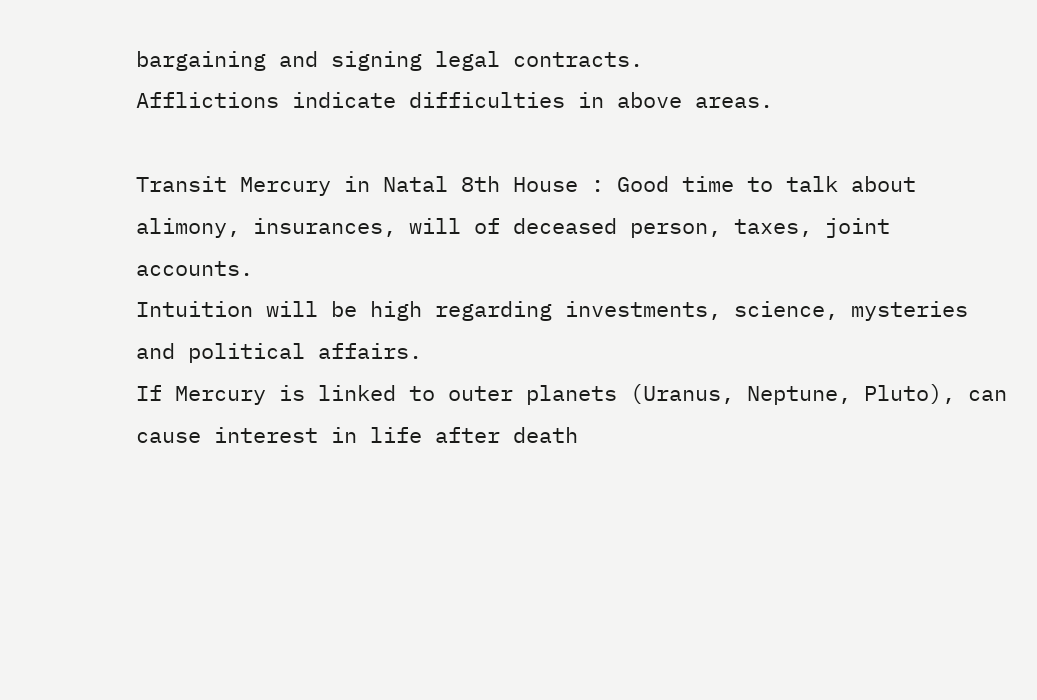bargaining and signing legal contracts.
Afflictions indicate difficulties in above areas.

Transit Mercury in Natal 8th House : Good time to talk about alimony, insurances, will of deceased person, taxes, joint accounts.
Intuition will be high regarding investments, science, mysteries and political affairs.
If Mercury is linked to outer planets (Uranus, Neptune, Pluto), can cause interest in life after death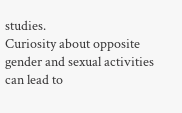studies.
Curiosity about opposite gender and sexual activities can lead to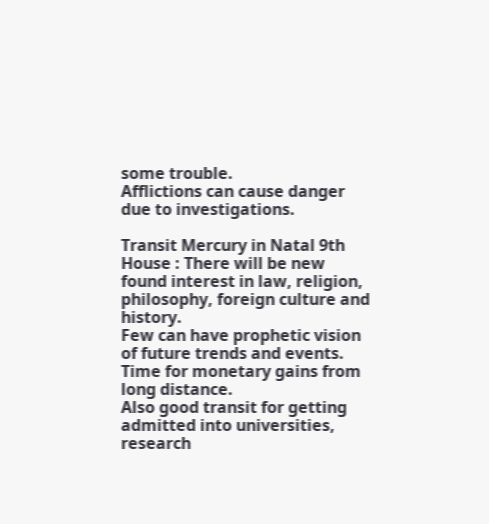some trouble.
Afflictions can cause danger due to investigations.

Transit Mercury in Natal 9th House : There will be new found interest in law, religion, philosophy, foreign culture and history.
Few can have prophetic vision of future trends and events.
Time for monetary gains from long distance.
Also good transit for getting admitted into universities, research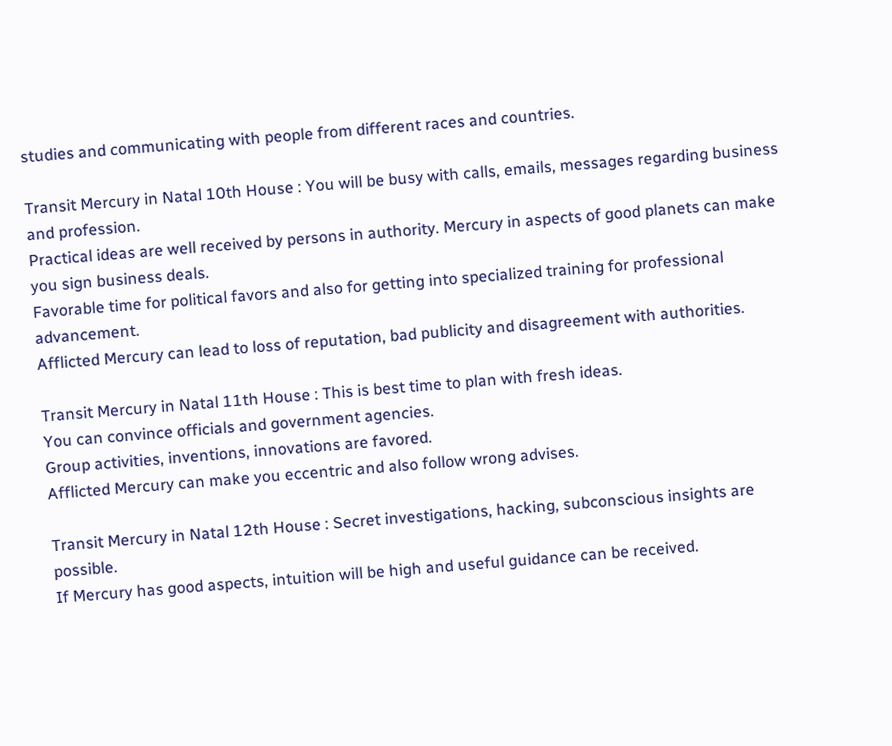studies and communicating with people from different races and countries.

Transit Mercury in Natal 10th House : You will be busy with calls, emails, messages regarding business and profession.
Practical ideas are well received by persons in authority. Mercury in aspects of good planets can make you sign business deals.
Favorable time for political favors and also for getting into specialized training for professional advancement.
Afflicted Mercury can lead to loss of reputation, bad publicity and disagreement with authorities.

Transit Mercury in Natal 11th House : This is best time to plan with fresh ideas.
You can convince officials and government agencies.
Group activities, inventions, innovations are favored.
Afflicted Mercury can make you eccentric and also follow wrong advises.

Transit Mercury in Natal 12th House : Secret investigations, hacking, subconscious insights are possible.
If Mercury has good aspects, intuition will be high and useful guidance can be received.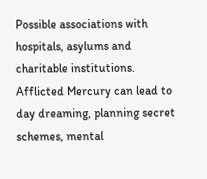Possible associations with hospitals, asylums and charitable institutions.
Afflicted Mercury can lead to day dreaming, planning secret schemes, mental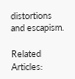distortions and escapism.

Related Articles: